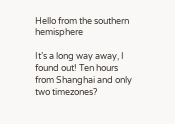Hello from the southern hemisphere

It’s a long way away, I found out! Ten hours from Shanghai and only two timezones?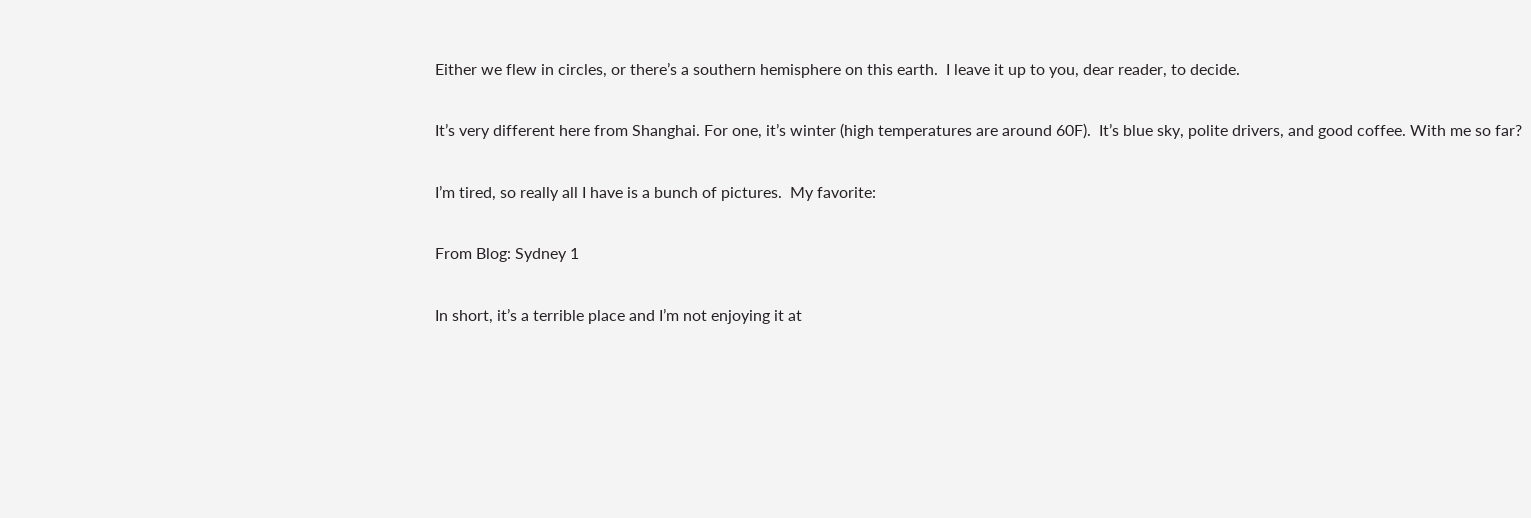Either we flew in circles, or there’s a southern hemisphere on this earth.  I leave it up to you, dear reader, to decide.

It’s very different here from Shanghai. For one, it’s winter (high temperatures are around 60F).  It’s blue sky, polite drivers, and good coffee. With me so far?

I’m tired, so really all I have is a bunch of pictures.  My favorite:

From Blog: Sydney 1

In short, it’s a terrible place and I’m not enjoying it at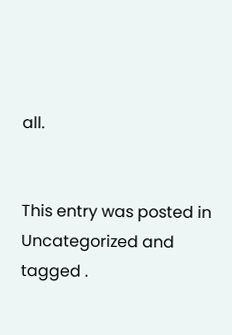all.


This entry was posted in Uncategorized and tagged .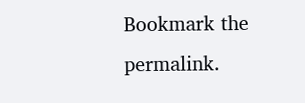Bookmark the permalink.